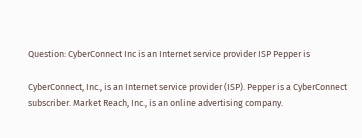Question: CyberConnect Inc is an Internet service provider ISP Pepper is

CyberConnect, Inc., is an Internet service provider (ISP). Pepper is a CyberConnect subscriber. Market Reach, Inc., is an online advertising company.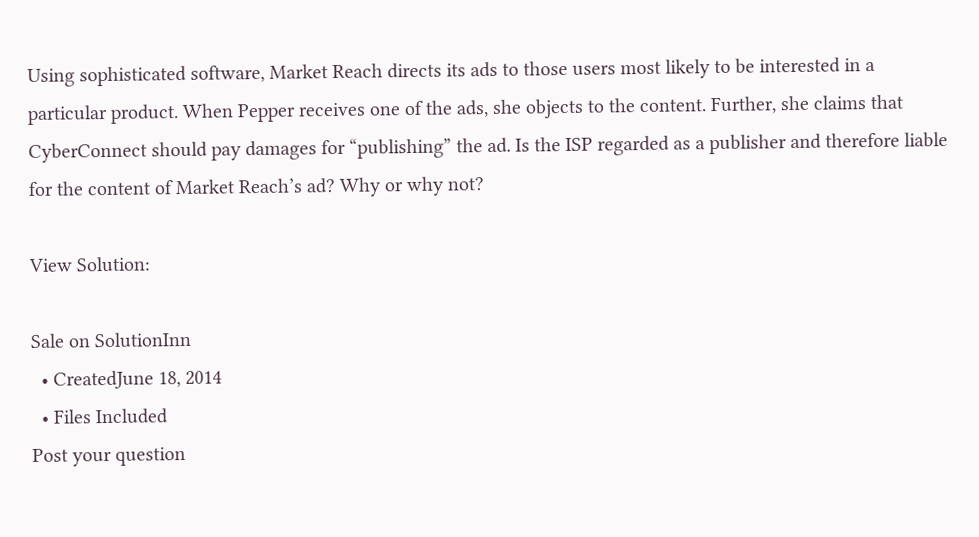Using sophisticated software, Market Reach directs its ads to those users most likely to be interested in a particular product. When Pepper receives one of the ads, she objects to the content. Further, she claims that CyberConnect should pay damages for “publishing” the ad. Is the ISP regarded as a publisher and therefore liable for the content of Market Reach’s ad? Why or why not?

View Solution:

Sale on SolutionInn
  • CreatedJune 18, 2014
  • Files Included
Post your question